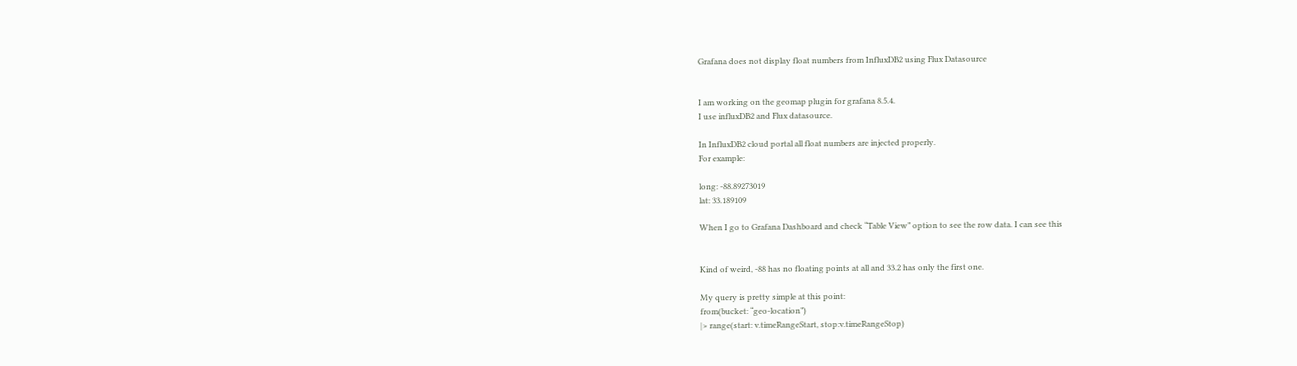Grafana does not display float numbers from InfluxDB2 using Flux Datasource


I am working on the geomap plugin for grafana 8.5.4.
I use influxDB2 and Flux datasource.

In InfluxDB2 cloud portal all float numbers are injected properly.
For example:

long: -88.89273019
lat: 33.189109

When I go to Grafana Dashboard and check “Table View” option to see the row data. I can see this


Kind of weird, -88 has no floating points at all and 33.2 has only the first one.

My query is pretty simple at this point:
from(bucket: “geo-location”)
|> range(start: v.timeRangeStart, stop:v.timeRangeStop)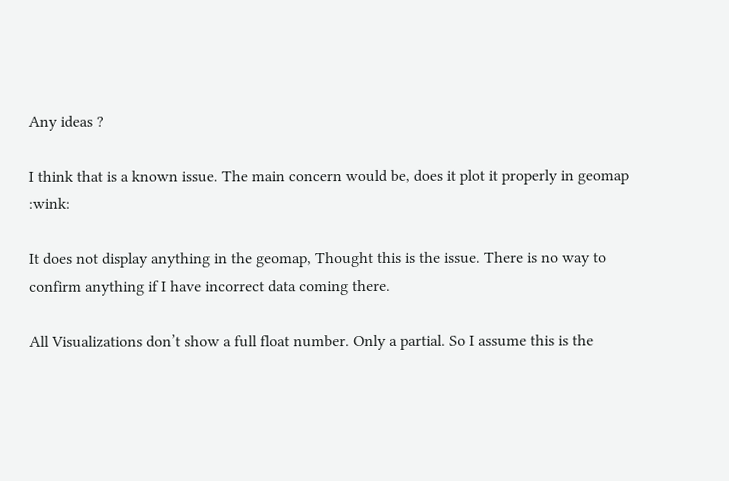Any ideas ?

I think that is a known issue. The main concern would be, does it plot it properly in geomap :wink:

It does not display anything in the geomap, Thought this is the issue. There is no way to confirm anything if I have incorrect data coming there.

All Visualizations don’t show a full float number. Only a partial. So I assume this is the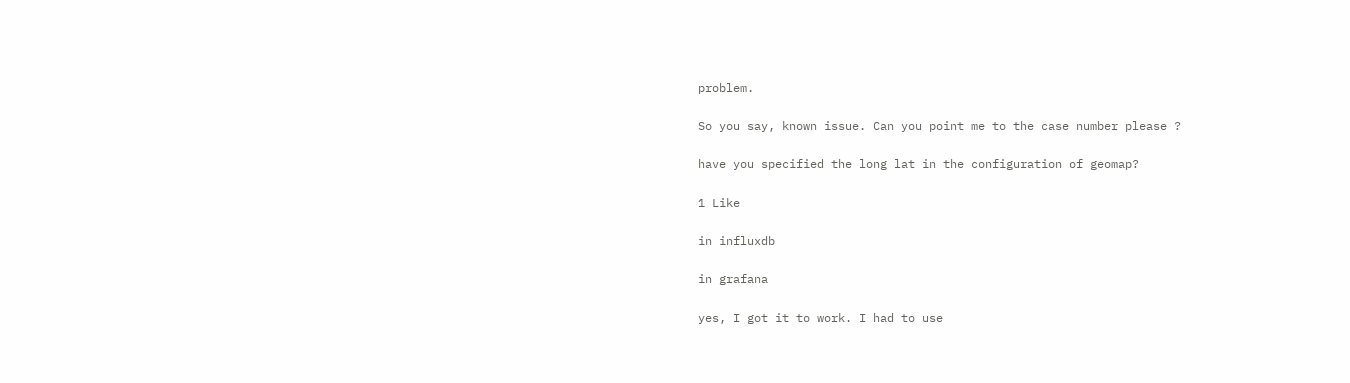problem.

So you say, known issue. Can you point me to the case number please ?

have you specified the long lat in the configuration of geomap?

1 Like

in influxdb

in grafana

yes, I got it to work. I had to use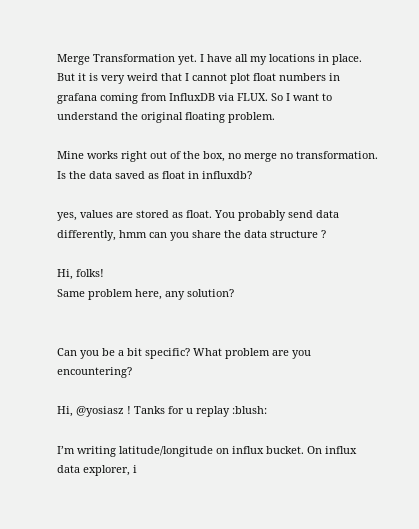Merge Transformation yet. I have all my locations in place. But it is very weird that I cannot plot float numbers in grafana coming from InfluxDB via FLUX. So I want to understand the original floating problem.

Mine works right out of the box, no merge no transformation. Is the data saved as float in influxdb?

yes, values are stored as float. You probably send data differently, hmm can you share the data structure ?

Hi, folks!
Same problem here, any solution?


Can you be a bit specific? What problem are you encountering?

Hi, @yosiasz ! Tanks for u replay :blush:

I’m writing latitude/longitude on influx bucket. On influx data explorer, i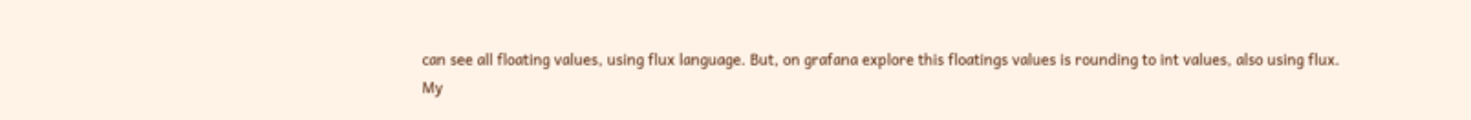can see all floating values, using flux language. But, on grafana explore this floatings values is rounding to int values, also using flux.
My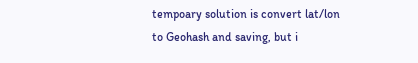tempoary solution is convert lat/lon to Geohash and saving, but i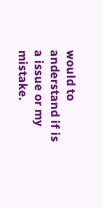would to anderstand if is a issue or my mistake.